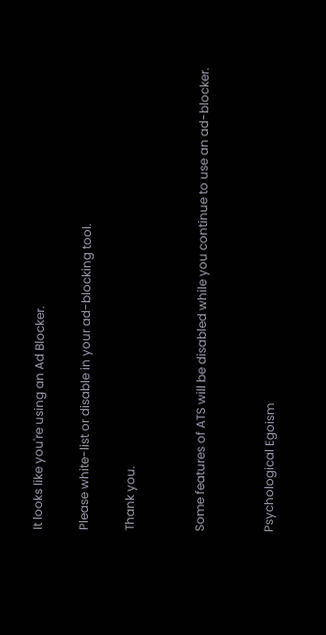It looks like you're using an Ad Blocker.

Please white-list or disable in your ad-blocking tool.

Thank you.


Some features of ATS will be disabled while you continue to use an ad-blocker.


Psychological Egoism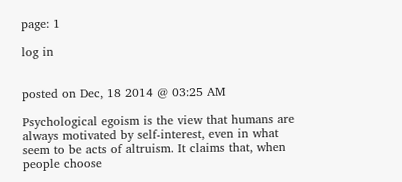page: 1

log in


posted on Dec, 18 2014 @ 03:25 AM

Psychological egoism is the view that humans are always motivated by self-interest, even in what seem to be acts of altruism. It claims that, when people choose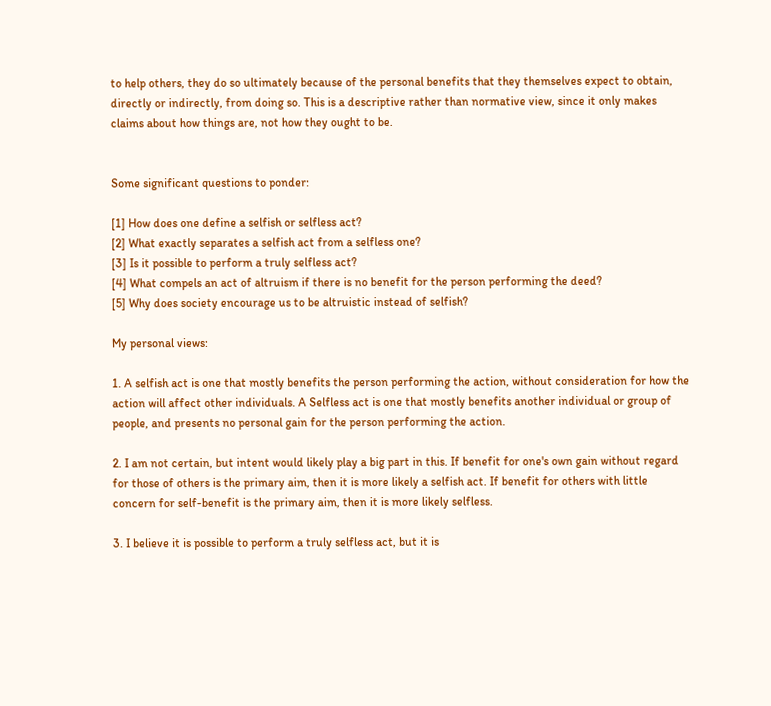to help others, they do so ultimately because of the personal benefits that they themselves expect to obtain, directly or indirectly, from doing so. This is a descriptive rather than normative view, since it only makes claims about how things are, not how they ought to be.


Some significant questions to ponder:

[1] How does one define a selfish or selfless act?
[2] What exactly separates a selfish act from a selfless one?
[3] Is it possible to perform a truly selfless act?
[4] What compels an act of altruism if there is no benefit for the person performing the deed?
[5] Why does society encourage us to be altruistic instead of selfish?

My personal views:

1. A selfish act is one that mostly benefits the person performing the action, without consideration for how the action will affect other individuals. A Selfless act is one that mostly benefits another individual or group of people, and presents no personal gain for the person performing the action.

2. I am not certain, but intent would likely play a big part in this. If benefit for one's own gain without regard for those of others is the primary aim, then it is more likely a selfish act. If benefit for others with little concern for self-benefit is the primary aim, then it is more likely selfless.

3. I believe it is possible to perform a truly selfless act, but it is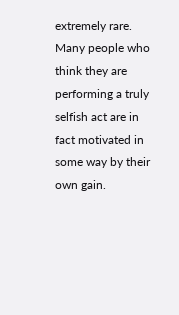extremely rare. Many people who think they are performing a truly selfish act are in fact motivated in some way by their own gain.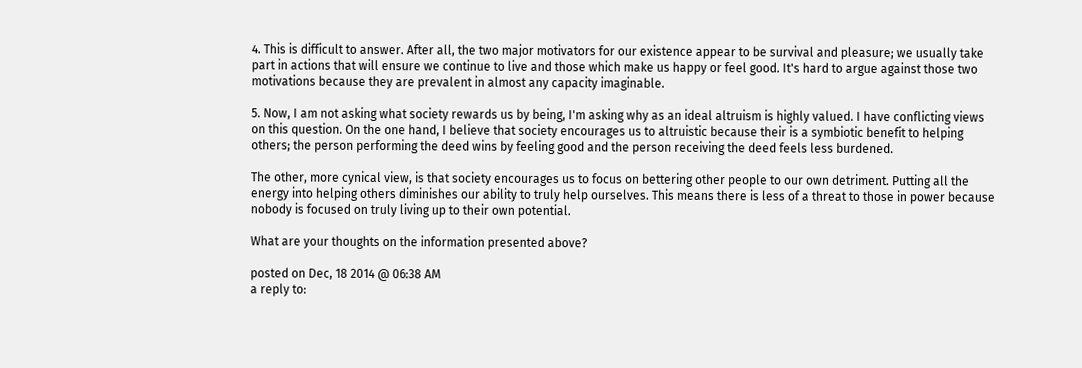4. This is difficult to answer. After all, the two major motivators for our existence appear to be survival and pleasure; we usually take part in actions that will ensure we continue to live and those which make us happy or feel good. It's hard to argue against those two motivations because they are prevalent in almost any capacity imaginable.

5. Now, I am not asking what society rewards us by being, I'm asking why as an ideal altruism is highly valued. I have conflicting views on this question. On the one hand, I believe that society encourages us to altruistic because their is a symbiotic benefit to helping others; the person performing the deed wins by feeling good and the person receiving the deed feels less burdened.

The other, more cynical view, is that society encourages us to focus on bettering other people to our own detriment. Putting all the energy into helping others diminishes our ability to truly help ourselves. This means there is less of a threat to those in power because nobody is focused on truly living up to their own potential.

What are your thoughts on the information presented above?

posted on Dec, 18 2014 @ 06:38 AM
a reply to: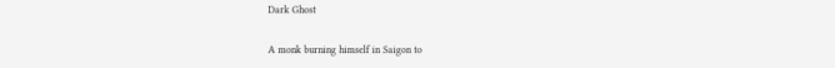Dark Ghost

A monk burning himself in Saigon to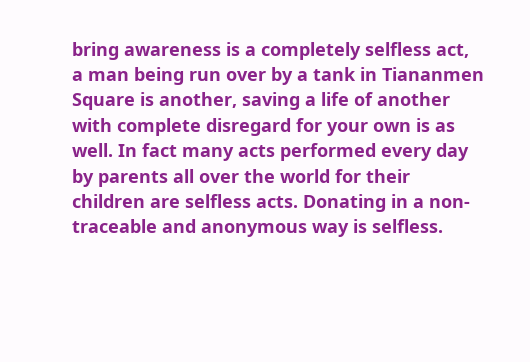bring awareness is a completely selfless act, a man being run over by a tank in Tiananmen Square is another, saving a life of another with complete disregard for your own is as well. In fact many acts performed every day by parents all over the world for their children are selfless acts. Donating in a non-traceable and anonymous way is selfless.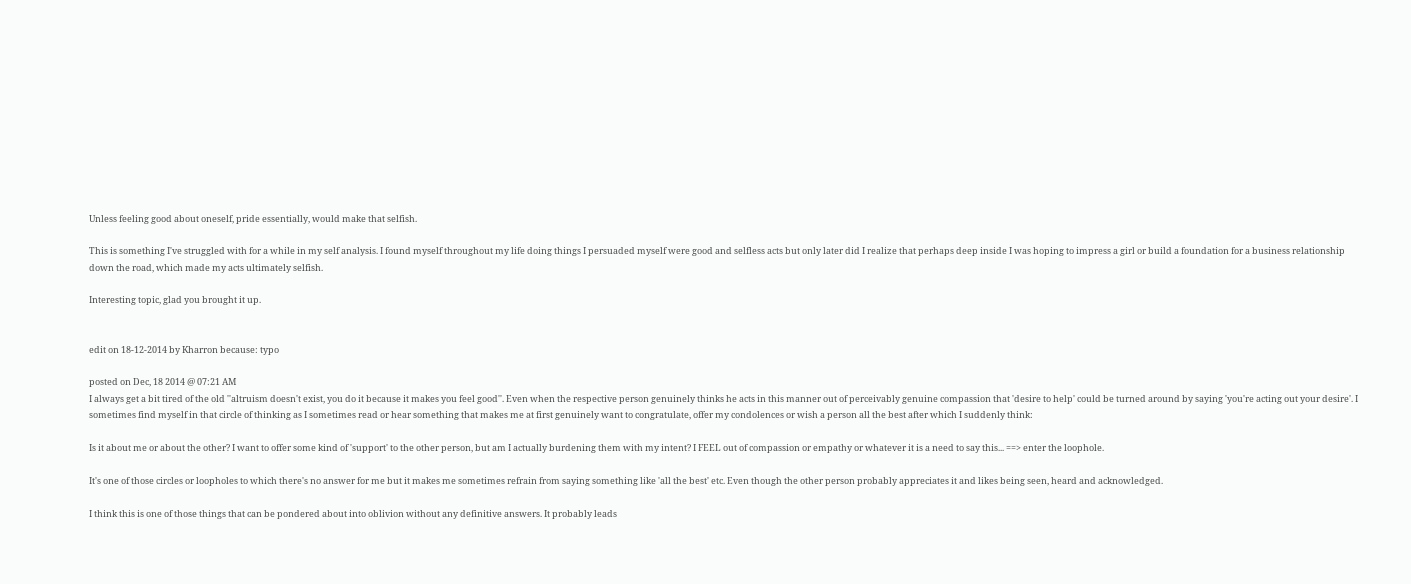Unless feeling good about oneself, pride essentially, would make that selfish.

This is something I've struggled with for a while in my self analysis. I found myself throughout my life doing things I persuaded myself were good and selfless acts but only later did I realize that perhaps deep inside I was hoping to impress a girl or build a foundation for a business relationship down the road, which made my acts ultimately selfish.

Interesting topic, glad you brought it up.


edit on 18-12-2014 by Kharron because: typo

posted on Dec, 18 2014 @ 07:21 AM
I always get a bit tired of the old ''altruism doesn't exist, you do it because it makes you feel good''. Even when the respective person genuinely thinks he acts in this manner out of perceivably genuine compassion that 'desire to help' could be turned around by saying 'you're acting out your desire'. I sometimes find myself in that circle of thinking as I sometimes read or hear something that makes me at first genuinely want to congratulate, offer my condolences or wish a person all the best after which I suddenly think:

Is it about me or about the other? I want to offer some kind of 'support' to the other person, but am I actually burdening them with my intent? I FEEL out of compassion or empathy or whatever it is a need to say this... ==> enter the loophole.

It's one of those circles or loopholes to which there's no answer for me but it makes me sometimes refrain from saying something like 'all the best' etc. Even though the other person probably appreciates it and likes being seen, heard and acknowledged.

I think this is one of those things that can be pondered about into oblivion without any definitive answers. It probably leads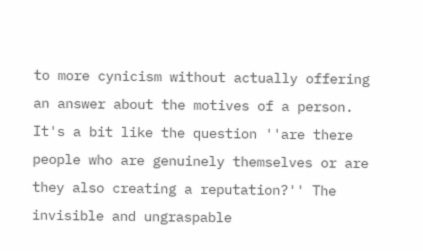to more cynicism without actually offering an answer about the motives of a person. It's a bit like the question ''are there people who are genuinely themselves or are they also creating a reputation?'' The invisible and ungraspable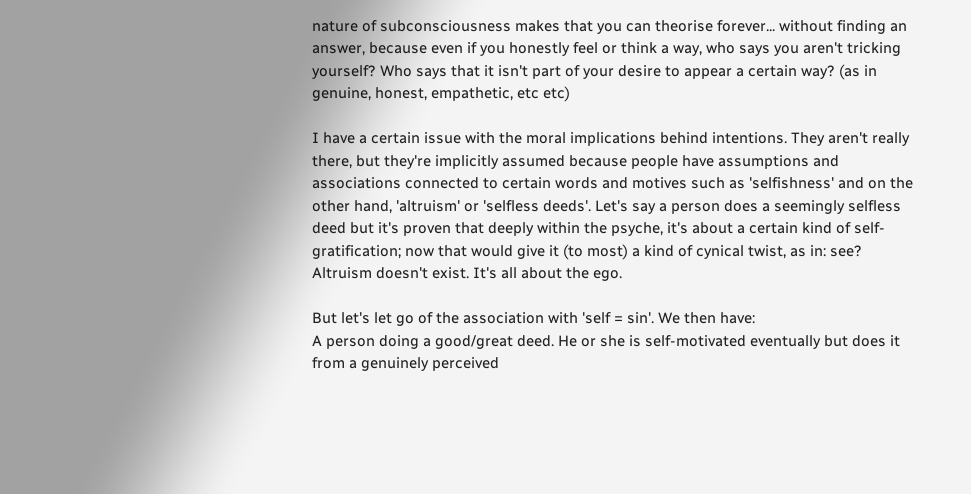nature of subconsciousness makes that you can theorise forever... without finding an answer, because even if you honestly feel or think a way, who says you aren't tricking yourself? Who says that it isn't part of your desire to appear a certain way? (as in genuine, honest, empathetic, etc etc)

I have a certain issue with the moral implications behind intentions. They aren't really there, but they're implicitly assumed because people have assumptions and associations connected to certain words and motives such as 'selfishness' and on the other hand, 'altruism' or 'selfless deeds'. Let's say a person does a seemingly selfless deed but it's proven that deeply within the psyche, it's about a certain kind of self-gratification; now that would give it (to most) a kind of cynical twist, as in: see? Altruism doesn't exist. It's all about the ego.

But let's let go of the association with 'self = sin'. We then have:
A person doing a good/great deed. He or she is self-motivated eventually but does it from a genuinely perceived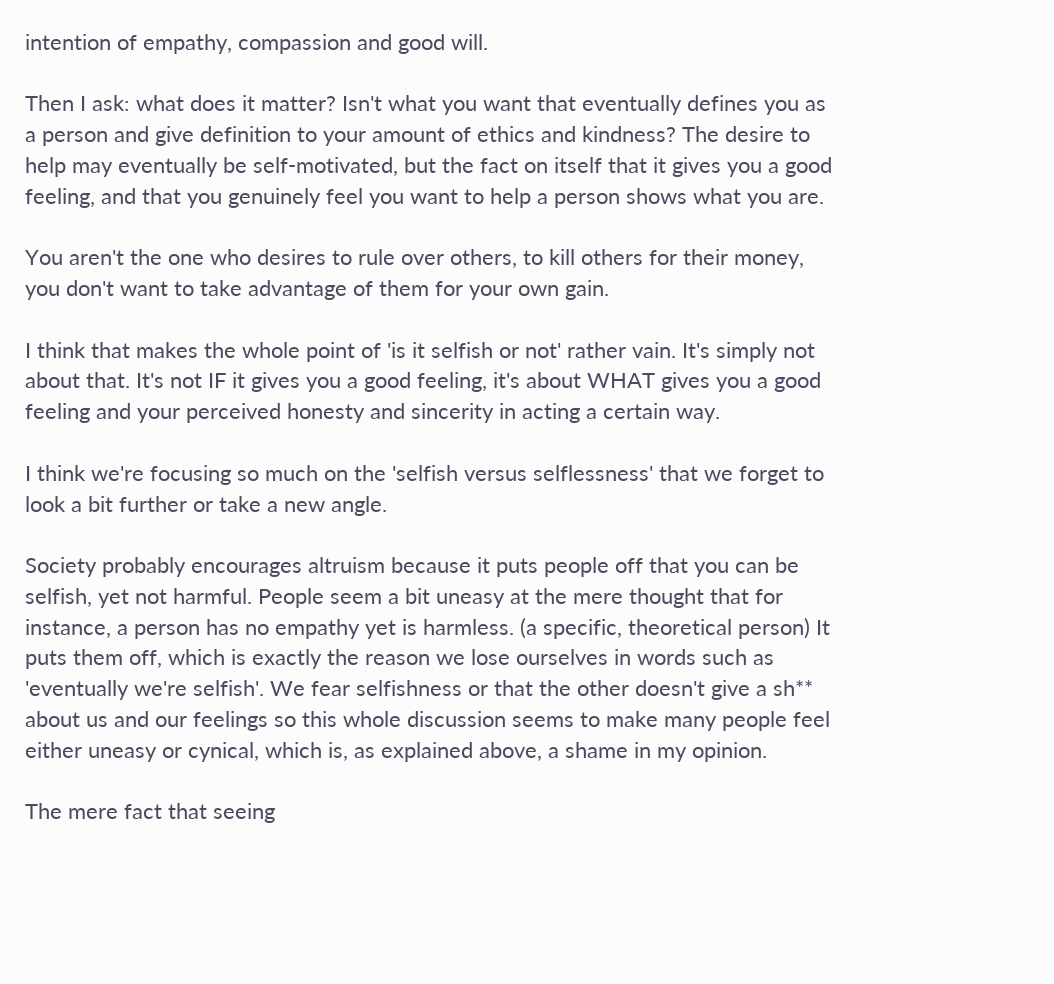intention of empathy, compassion and good will.

Then I ask: what does it matter? Isn't what you want that eventually defines you as a person and give definition to your amount of ethics and kindness? The desire to help may eventually be self-motivated, but the fact on itself that it gives you a good feeling, and that you genuinely feel you want to help a person shows what you are.

You aren't the one who desires to rule over others, to kill others for their money, you don't want to take advantage of them for your own gain.

I think that makes the whole point of 'is it selfish or not' rather vain. It's simply not about that. It's not IF it gives you a good feeling, it's about WHAT gives you a good feeling and your perceived honesty and sincerity in acting a certain way.

I think we're focusing so much on the 'selfish versus selflessness' that we forget to look a bit further or take a new angle.

Society probably encourages altruism because it puts people off that you can be selfish, yet not harmful. People seem a bit uneasy at the mere thought that for instance, a person has no empathy yet is harmless. (a specific, theoretical person) It puts them off, which is exactly the reason we lose ourselves in words such as 'eventually we're selfish'. We fear selfishness or that the other doesn't give a sh** about us and our feelings so this whole discussion seems to make many people feel either uneasy or cynical, which is, as explained above, a shame in my opinion.

The mere fact that seeing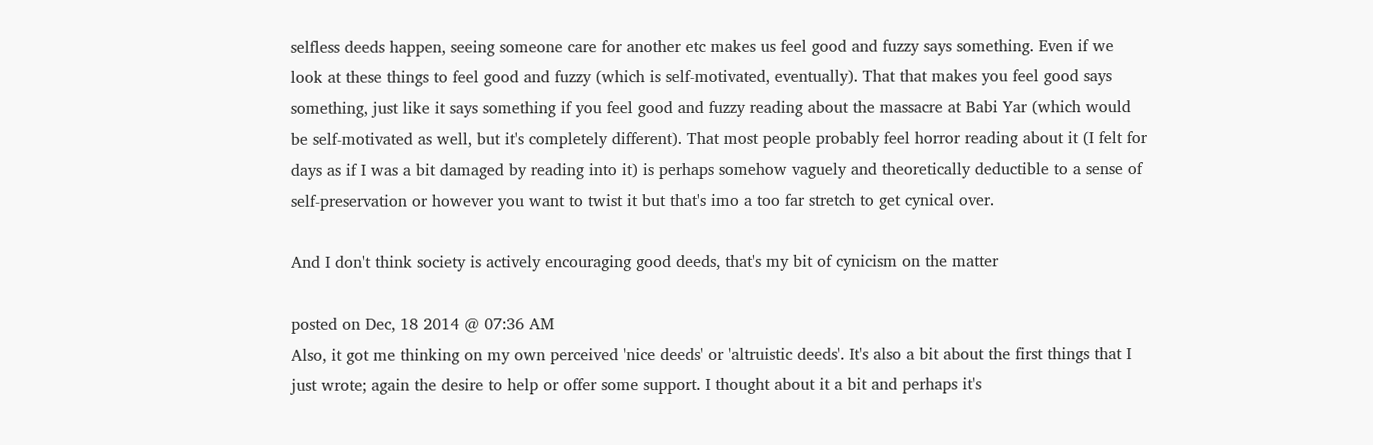selfless deeds happen, seeing someone care for another etc makes us feel good and fuzzy says something. Even if we look at these things to feel good and fuzzy (which is self-motivated, eventually). That that makes you feel good says something, just like it says something if you feel good and fuzzy reading about the massacre at Babi Yar (which would be self-motivated as well, but it's completely different). That most people probably feel horror reading about it (I felt for days as if I was a bit damaged by reading into it) is perhaps somehow vaguely and theoretically deductible to a sense of self-preservation or however you want to twist it but that's imo a too far stretch to get cynical over.

And I don't think society is actively encouraging good deeds, that's my bit of cynicism on the matter

posted on Dec, 18 2014 @ 07:36 AM
Also, it got me thinking on my own perceived 'nice deeds' or 'altruistic deeds'. It's also a bit about the first things that I just wrote; again the desire to help or offer some support. I thought about it a bit and perhaps it's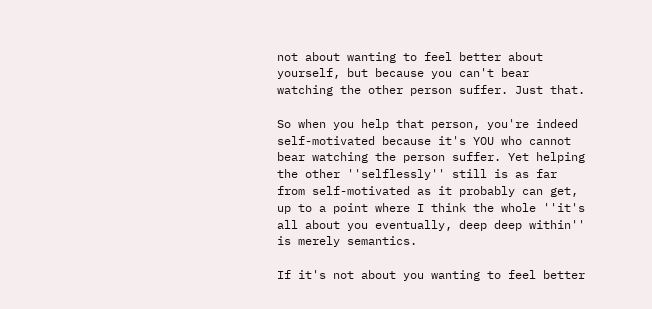not about wanting to feel better about yourself, but because you can't bear watching the other person suffer. Just that.

So when you help that person, you're indeed self-motivated because it's YOU who cannot bear watching the person suffer. Yet helping the other ''selflessly'' still is as far from self-motivated as it probably can get, up to a point where I think the whole ''it's all about you eventually, deep deep within'' is merely semantics.

If it's not about you wanting to feel better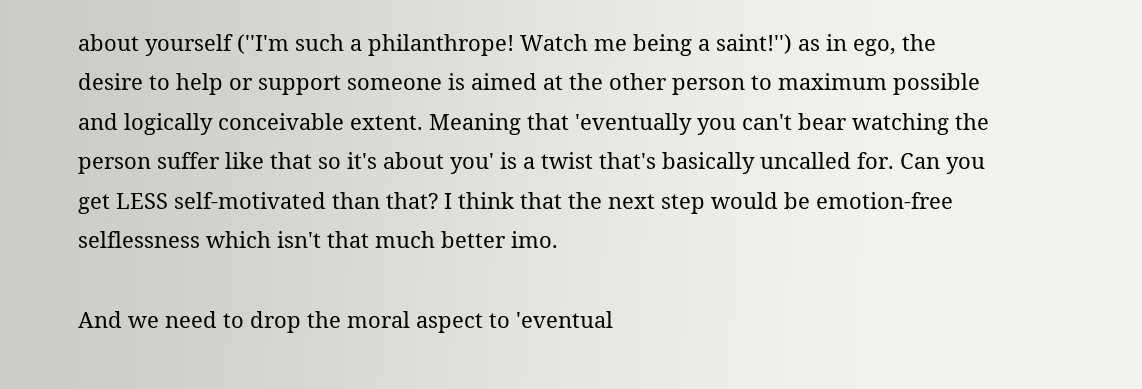about yourself (''I'm such a philanthrope! Watch me being a saint!'') as in ego, the desire to help or support someone is aimed at the other person to maximum possible and logically conceivable extent. Meaning that 'eventually you can't bear watching the person suffer like that so it's about you' is a twist that's basically uncalled for. Can you get LESS self-motivated than that? I think that the next step would be emotion-free selflessness which isn't that much better imo.

And we need to drop the moral aspect to 'eventual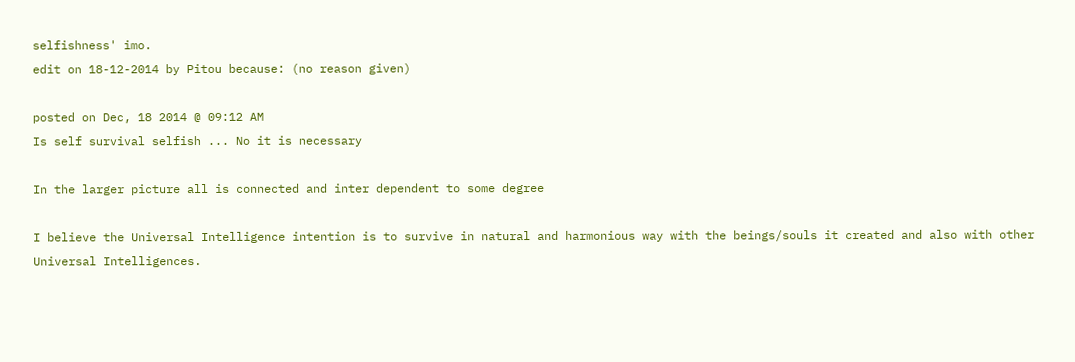selfishness' imo.
edit on 18-12-2014 by Pitou because: (no reason given)

posted on Dec, 18 2014 @ 09:12 AM
Is self survival selfish ... No it is necessary

In the larger picture all is connected and inter dependent to some degree

I believe the Universal Intelligence intention is to survive in natural and harmonious way with the beings/souls it created and also with other Universal Intelligences.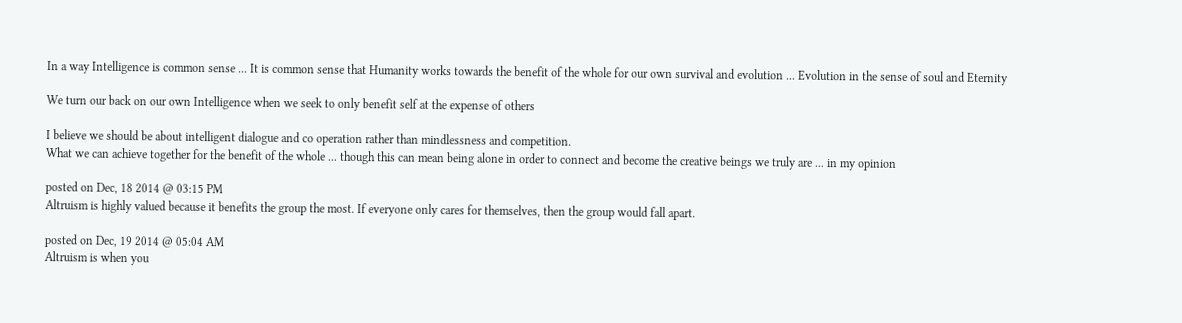In a way Intelligence is common sense ... It is common sense that Humanity works towards the benefit of the whole for our own survival and evolution ... Evolution in the sense of soul and Eternity

We turn our back on our own Intelligence when we seek to only benefit self at the expense of others

I believe we should be about intelligent dialogue and co operation rather than mindlessness and competition.
What we can achieve together for the benefit of the whole ... though this can mean being alone in order to connect and become the creative beings we truly are ... in my opinion

posted on Dec, 18 2014 @ 03:15 PM
Altruism is highly valued because it benefits the group the most. If everyone only cares for themselves, then the group would fall apart.

posted on Dec, 19 2014 @ 05:04 AM
Altruism is when you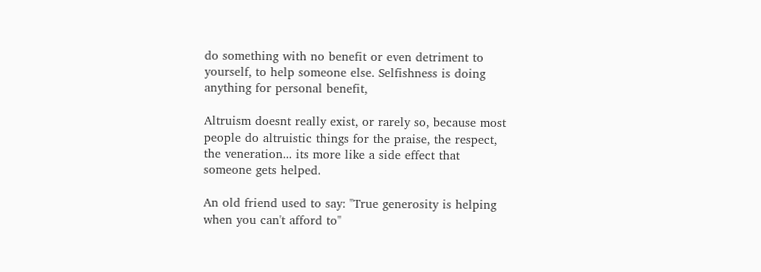do something with no benefit or even detriment to yourself, to help someone else. Selfishness is doing anything for personal benefit,

Altruism doesnt really exist, or rarely so, because most people do altruistic things for the praise, the respect, the veneration... its more like a side effect that someone gets helped.

An old friend used to say: "True generosity is helping when you can't afford to"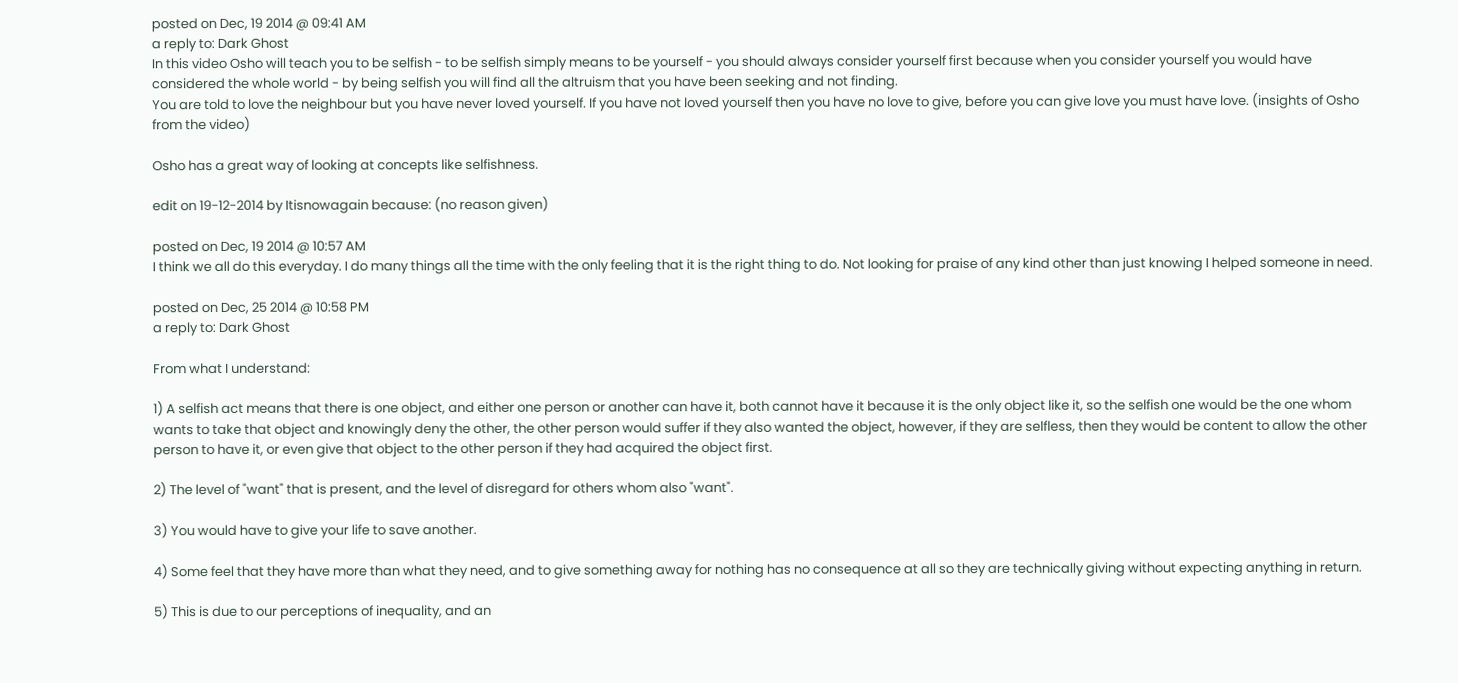posted on Dec, 19 2014 @ 09:41 AM
a reply to: Dark Ghost
In this video Osho will teach you to be selfish - to be selfish simply means to be yourself - you should always consider yourself first because when you consider yourself you would have considered the whole world - by being selfish you will find all the altruism that you have been seeking and not finding.
You are told to love the neighbour but you have never loved yourself. If you have not loved yourself then you have no love to give, before you can give love you must have love. (insights of Osho from the video)

Osho has a great way of looking at concepts like selfishness.

edit on 19-12-2014 by Itisnowagain because: (no reason given)

posted on Dec, 19 2014 @ 10:57 AM
I think we all do this everyday. I do many things all the time with the only feeling that it is the right thing to do. Not looking for praise of any kind other than just knowing I helped someone in need.

posted on Dec, 25 2014 @ 10:58 PM
a reply to: Dark Ghost

From what I understand:

1) A selfish act means that there is one object, and either one person or another can have it, both cannot have it because it is the only object like it, so the selfish one would be the one whom wants to take that object and knowingly deny the other, the other person would suffer if they also wanted the object, however, if they are selfless, then they would be content to allow the other person to have it, or even give that object to the other person if they had acquired the object first.

2) The level of "want" that is present, and the level of disregard for others whom also "want".

3) You would have to give your life to save another.

4) Some feel that they have more than what they need, and to give something away for nothing has no consequence at all so they are technically giving without expecting anything in return.

5) This is due to our perceptions of inequality, and an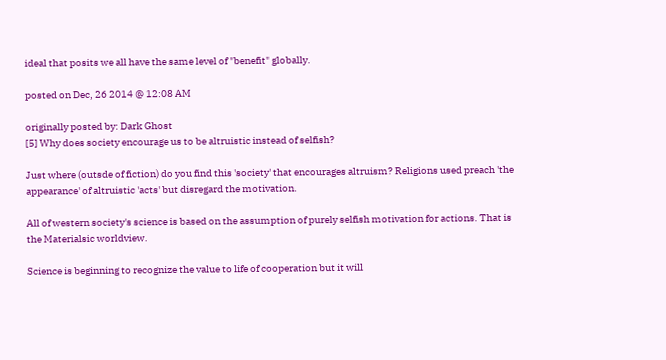ideal that posits we all have the same level of "benefit" globally.

posted on Dec, 26 2014 @ 12:08 AM

originally posted by: Dark Ghost
[5] Why does society encourage us to be altruistic instead of selfish?

Just where (outsde of fiction) do you find this 'society' that encourages altruism? Religions used preach 'the appearance' of altruistic 'acts' but disregard the motivation.

All of western society's science is based on the assumption of purely selfish motivation for actions. That is the Materialsic worldview.

Science is beginning to recognize the value to life of cooperation but it will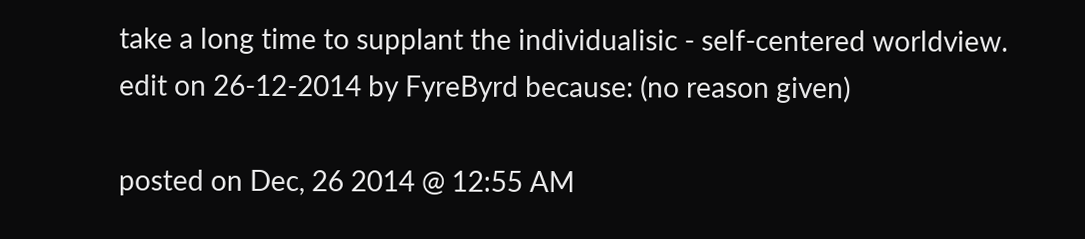take a long time to supplant the individualisic - self-centered worldview.
edit on 26-12-2014 by FyreByrd because: (no reason given)

posted on Dec, 26 2014 @ 12:55 AM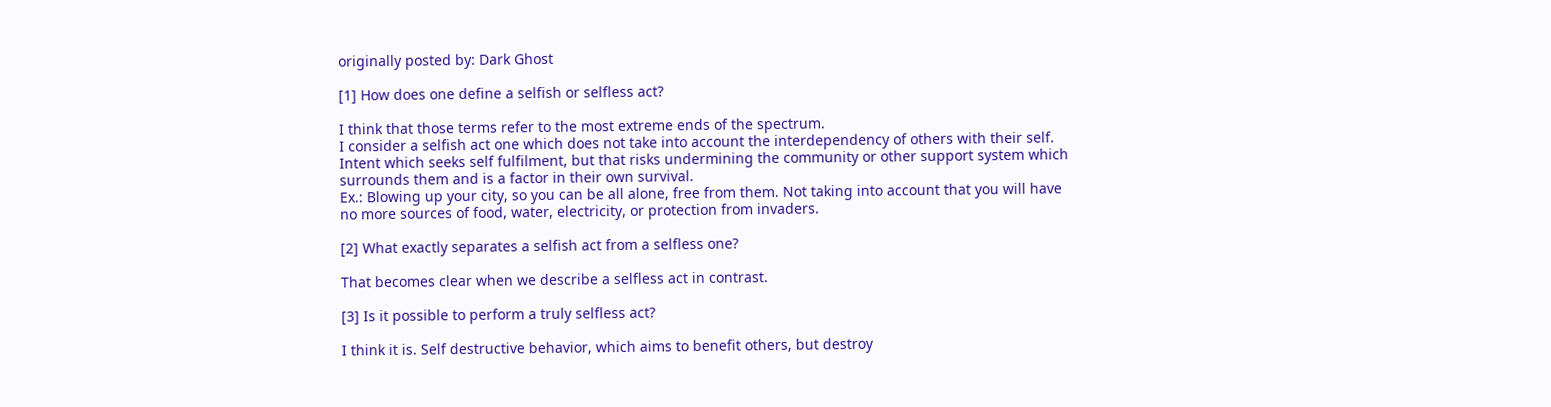originally posted by: Dark Ghost

[1] How does one define a selfish or selfless act?

I think that those terms refer to the most extreme ends of the spectrum.
I consider a selfish act one which does not take into account the interdependency of others with their self.
Intent which seeks self fulfilment, but that risks undermining the community or other support system which surrounds them and is a factor in their own survival.
Ex.: Blowing up your city, so you can be all alone, free from them. Not taking into account that you will have no more sources of food, water, electricity, or protection from invaders.

[2] What exactly separates a selfish act from a selfless one?

That becomes clear when we describe a selfless act in contrast.

[3] Is it possible to perform a truly selfless act?

I think it is. Self destructive behavior, which aims to benefit others, but destroy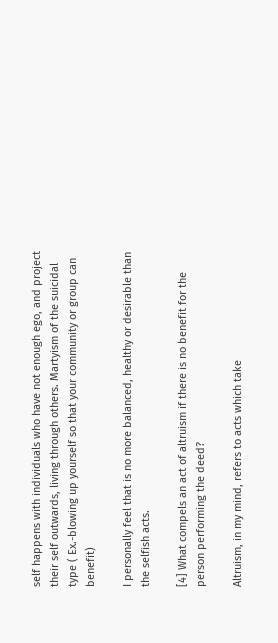self happens with individuals who have not enough ego, and project their self outwards, living through others. Martyism of the suicidal type ( Ex.-blowing up yourself so that your community or group can benefit)

I personally feel that is no more balanced, healthy or desirable than the selfish acts.

[4] What compels an act of altruism if there is no benefit for the person performing the deed?

Altruism, in my mind, refers to acts which take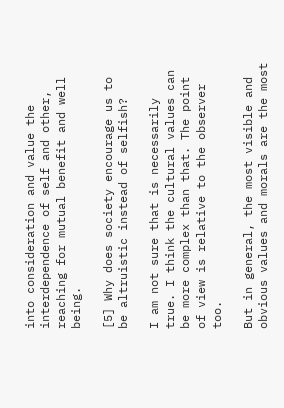into consideration and value the interdependence of self and other, reaching for mutual benefit and well being.

[5] Why does society encourage us to be altruistic instead of selfish?

I am not sure that is necessarily true. I think the cultural values can be more complex than that. The point of view is relative to the observer too.

But in general, the most visible and obvious values and morals are the most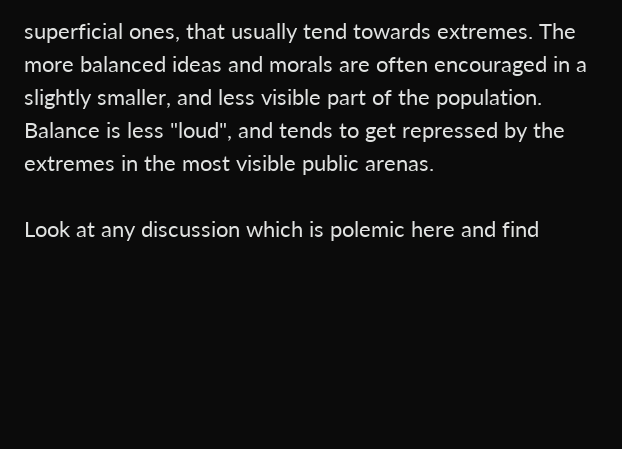superficial ones, that usually tend towards extremes. The more balanced ideas and morals are often encouraged in a slightly smaller, and less visible part of the population. Balance is less "loud", and tends to get repressed by the extremes in the most visible public arenas.

Look at any discussion which is polemic here and find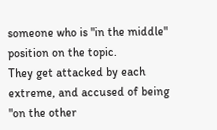someone who is "in the middle" position on the topic.
They get attacked by each extreme, and accused of being "on the other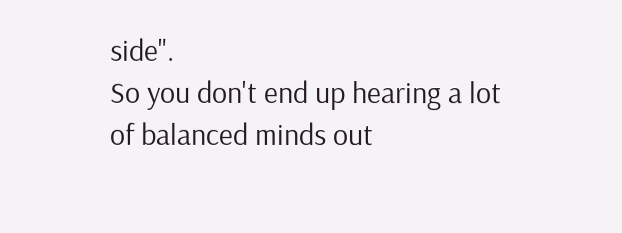side".
So you don't end up hearing a lot of balanced minds out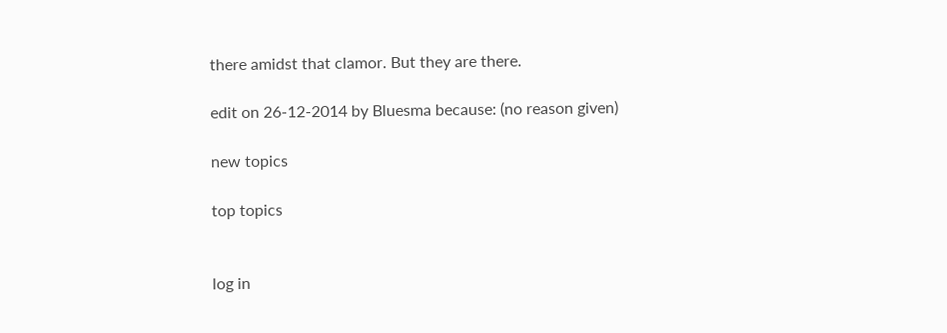there amidst that clamor. But they are there.

edit on 26-12-2014 by Bluesma because: (no reason given)

new topics

top topics


log in